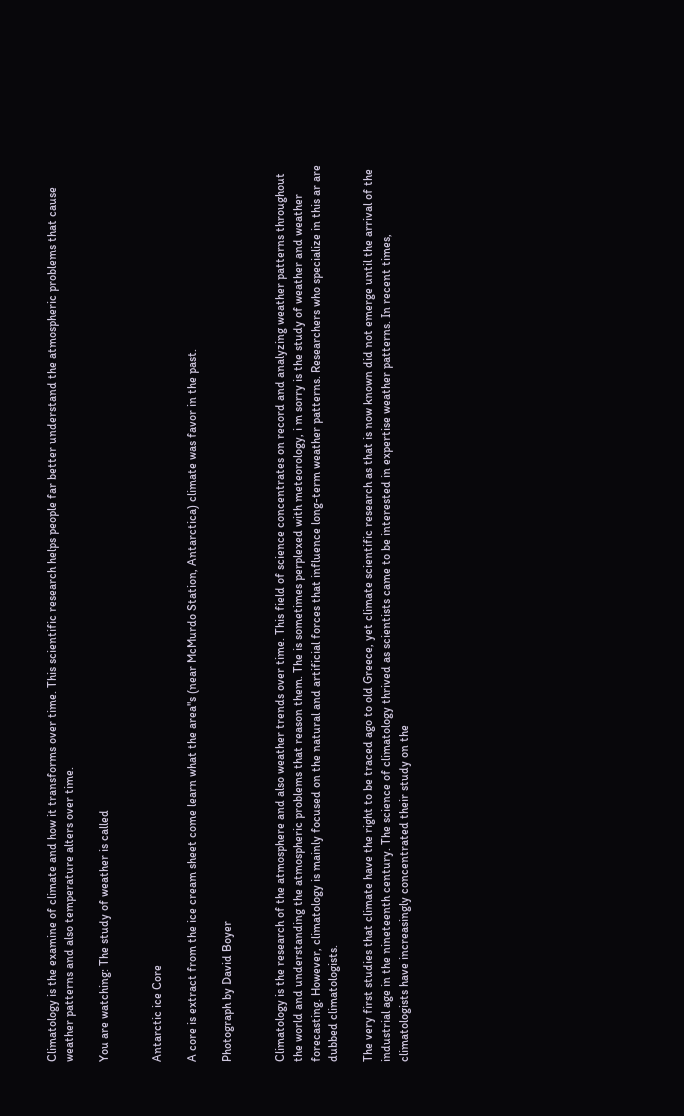Climatology is the examine of climate and how it transforms over time. This scientific research helps people far better understand the atmospheric problems that cause weather patterns and also temperature alters over time.

You are watching: The study of weather is called


Antarctic ice Core

A core is extract from the ice cream sheet come learn what the area"s (near McMurdo Station, Antarctica) climate was favor in the past.

Photograph by David Boyer


Climatology is the research of the atmosphere and also weather trends over time. This field of science concentrates on record and analyzing weather patterns throughout the world and understanding the atmospheric problems that reason them. The is sometimes perplexed with meteorology, i m sorry is the study of weather and weather forecasting. However, climatology is mainly focused on the natural and artificial forces that influence long-term weather patterns. Researchers who specialize in this ar are dubbed climatologists.

The very first studies that climate have the right to be traced ago to old Greece, yet climate scientific research as that is now known did not emerge until the arrival of the industrial age in the nineteenth century. The science of climatology thrived as scientists came to be interested in expertise weather patterns. In recent times, climatologists have increasingly concentrated their study on the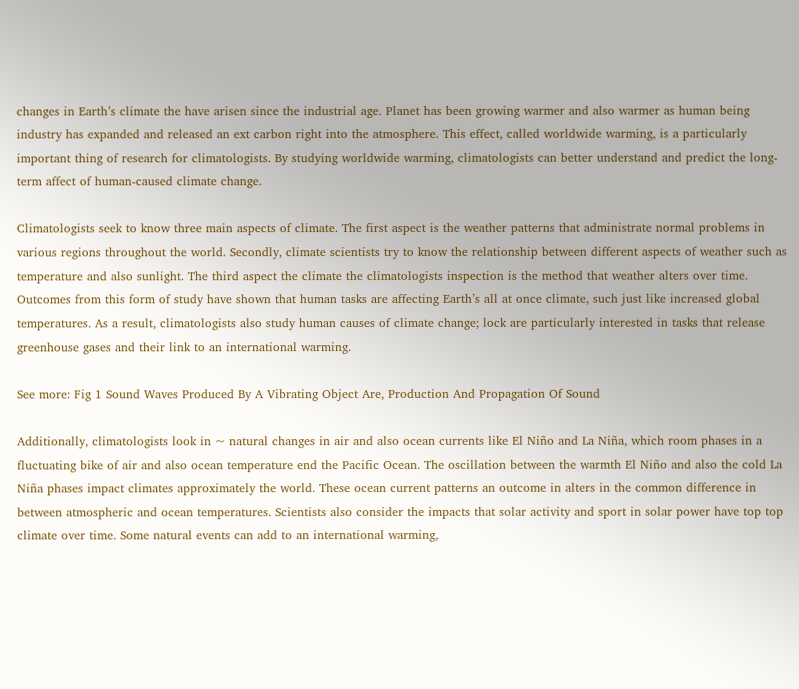changes in Earth’s climate the have arisen since the industrial age. Planet has been growing warmer and also warmer as human being industry has expanded and released an ext carbon right into the atmosphere. This effect, called worldwide warming, is a particularly important thing of research for climatologists. By studying worldwide warming, climatologists can better understand and predict the long-term affect of human-caused climate change.

Climatologists seek to know three main aspects of climate. The first aspect is the weather patterns that administrate normal problems in various regions throughout the world. Secondly, climate scientists try to know the relationship between different aspects of weather such as temperature and also sunlight. The third aspect the climate the climatologists inspection is the method that weather alters over time. Outcomes from this form of study have shown that human tasks are affecting Earth’s all at once climate, such just like increased global temperatures. As a result, climatologists also study human causes of climate change; lock are particularly interested in tasks that release greenhouse gases and their link to an international warming.

See more: Fig 1 Sound Waves Produced By A Vibrating Object Are, Production And Propagation Of Sound

Additionally, climatologists look in ~ natural changes in air and also ocean currents like El Niño and La Niña, which room phases in a fluctuating bike of air and also ocean temperature end the Pacific Ocean. The oscillation between the warmth El Niño and also the cold La Niña phases impact climates approximately the world. These ocean current patterns an outcome in alters in the common difference in between atmospheric and ocean temperatures. Scientists also consider the impacts that solar activity and sport in solar power have top top climate over time. Some natural events can add to an international warming,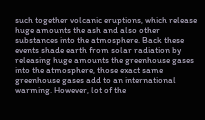such together volcanic eruptions, which release huge amounts the ash and also other substances into the atmosphere. Back these events shade earth from solar radiation by releasing huge amounts the greenhouse gases into the atmosphere, those exact same greenhouse gases add to an international warming. However, lot of the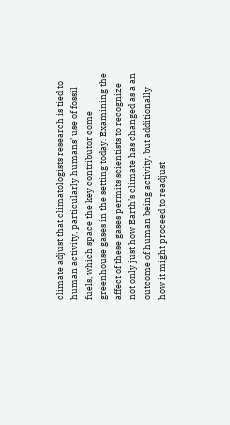climate adjust that climatologists research is tied to human activity, particularly humans’ use of fossil fuels, which space the key contributor come greenhouse gases in the setting today. Examining the affect of these gases permits scientists to recognize not only just how Earth’s climate has changed as a an outcome of human being activity, but additionally how it might proceed to readjust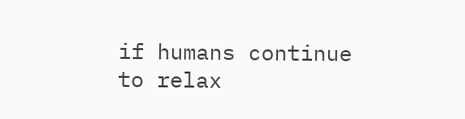if humans continue to relax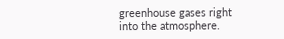greenhouse gases right into the atmosphere.